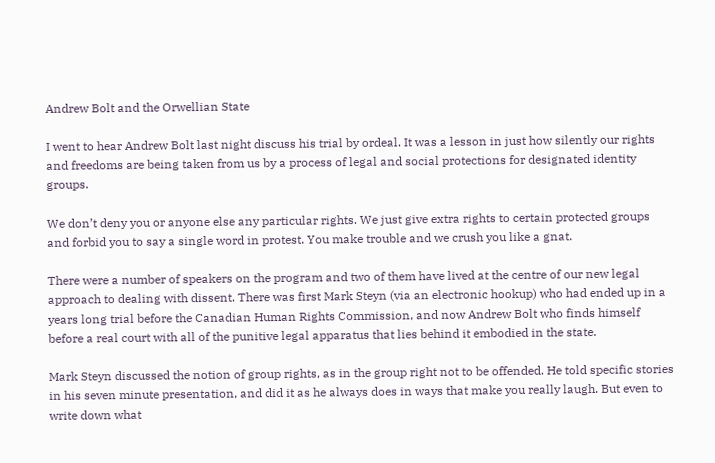Andrew Bolt and the Orwellian State

I went to hear Andrew Bolt last night discuss his trial by ordeal. It was a lesson in just how silently our rights and freedoms are being taken from us by a process of legal and social protections for designated identity groups.

We don’t deny you or anyone else any particular rights. We just give extra rights to certain protected groups and forbid you to say a single word in protest. You make trouble and we crush you like a gnat.

There were a number of speakers on the program and two of them have lived at the centre of our new legal approach to dealing with dissent. There was first Mark Steyn (via an electronic hookup) who had ended up in a years long trial before the Canadian Human Rights Commission, and now Andrew Bolt who finds himself before a real court with all of the punitive legal apparatus that lies behind it embodied in the state.

Mark Steyn discussed the notion of group rights, as in the group right not to be offended. He told specific stories in his seven minute presentation, and did it as he always does in ways that make you really laugh. But even to write down what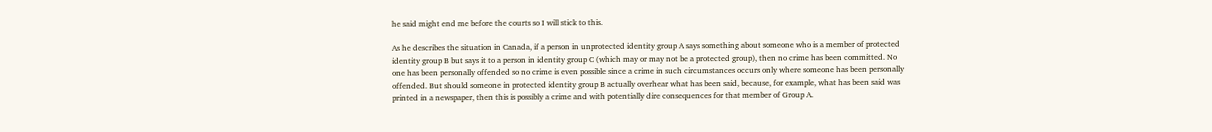he said might end me before the courts so I will stick to this.

As he describes the situation in Canada, if a person in unprotected identity group A says something about someone who is a member of protected identity group B but says it to a person in identity group C (which may or may not be a protected group), then no crime has been committed. No one has been personally offended so no crime is even possible since a crime in such circumstances occurs only where someone has been personally offended. But should someone in protected identity group B actually overhear what has been said, because, for example, what has been said was printed in a newspaper, then this is possibly a crime and with potentially dire consequences for that member of Group A.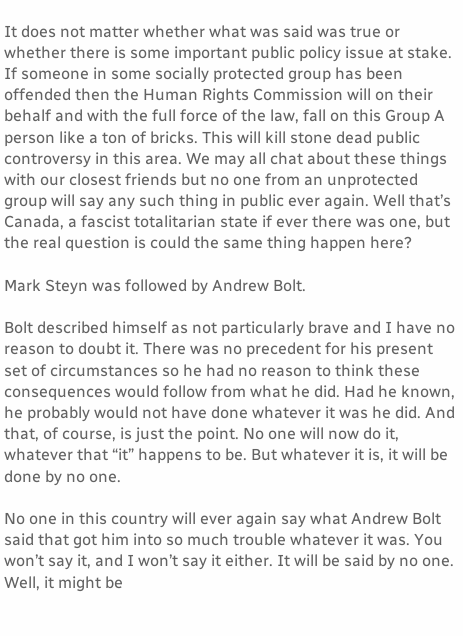It does not matter whether what was said was true or whether there is some important public policy issue at stake. If someone in some socially protected group has been offended then the Human Rights Commission will on their behalf and with the full force of the law, fall on this Group A person like a ton of bricks. This will kill stone dead public controversy in this area. We may all chat about these things with our closest friends but no one from an unprotected group will say any such thing in public ever again. Well that’s Canada, a fascist totalitarian state if ever there was one, but the real question is could the same thing happen here?

Mark Steyn was followed by Andrew Bolt.

Bolt described himself as not particularly brave and I have no reason to doubt it. There was no precedent for his present set of circumstances so he had no reason to think these consequences would follow from what he did. Had he known, he probably would not have done whatever it was he did. And that, of course, is just the point. No one will now do it, whatever that “it” happens to be. But whatever it is, it will be done by no one.

No one in this country will ever again say what Andrew Bolt said that got him into so much trouble whatever it was. You won’t say it, and I won’t say it either. It will be said by no one. Well, it might be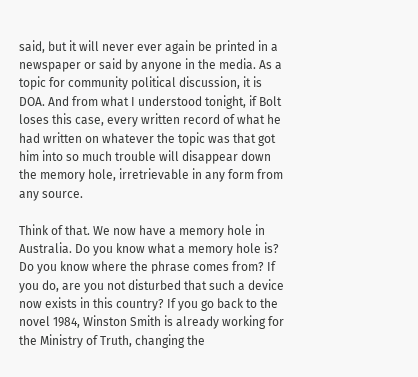said, but it will never ever again be printed in a newspaper or said by anyone in the media. As a topic for community political discussion, it is DOA. And from what I understood tonight, if Bolt loses this case, every written record of what he had written on whatever the topic was that got him into so much trouble will disappear down the memory hole, irretrievable in any form from any source.

Think of that. We now have a memory hole in Australia. Do you know what a memory hole is? Do you know where the phrase comes from? If you do, are you not disturbed that such a device now exists in this country? If you go back to the novel 1984, Winston Smith is already working for the Ministry of Truth, changing the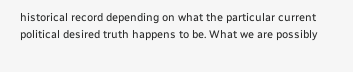historical record depending on what the particular current political desired truth happens to be. What we are possibly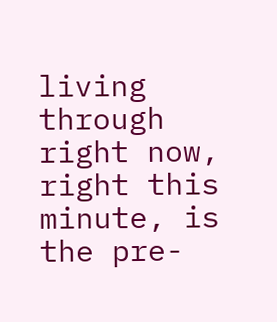living through right now, right this minute, is the pre-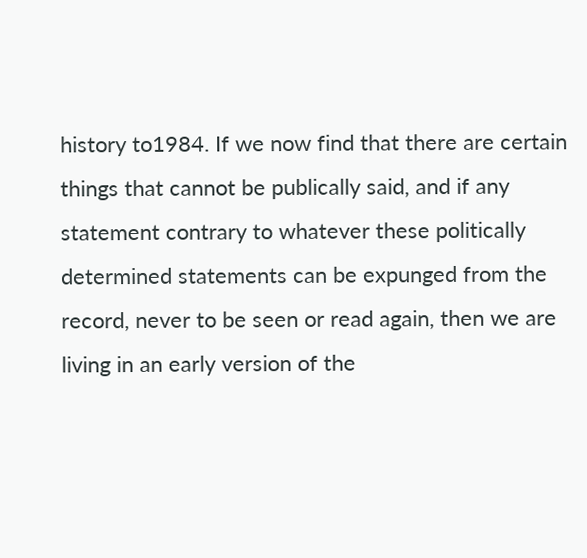history to1984. If we now find that there are certain things that cannot be publically said, and if any statement contrary to whatever these politically determined statements can be expunged from the record, never to be seen or read again, then we are living in an early version of the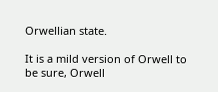Orwellian state.

It is a mild version of Orwell to be sure, Orwell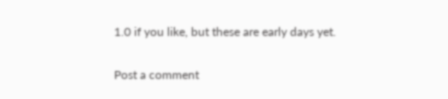1.0 if you like, but these are early days yet.

Post a comment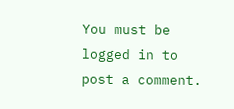You must be logged in to post a comment.